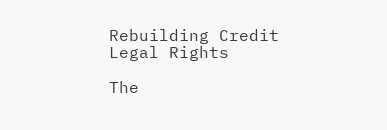Rebuilding Credit Legal Rights

The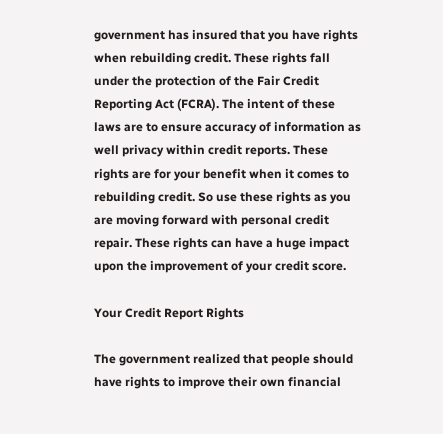government has insured that you have rights when rebuilding credit. These rights fall under the protection of the Fair Credit Reporting Act (FCRA). The intent of these laws are to ensure accuracy of information as well privacy within credit reports. These rights are for your benefit when it comes to rebuilding credit. So use these rights as you are moving forward with personal credit repair. These rights can have a huge impact upon the improvement of your credit score.

Your Credit Report Rights

The government realized that people should have rights to improve their own financial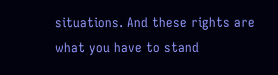situations. And these rights are what you have to stand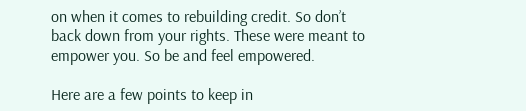on when it comes to rebuilding credit. So don’t back down from your rights. These were meant to empower you. So be and feel empowered.

Here are a few points to keep in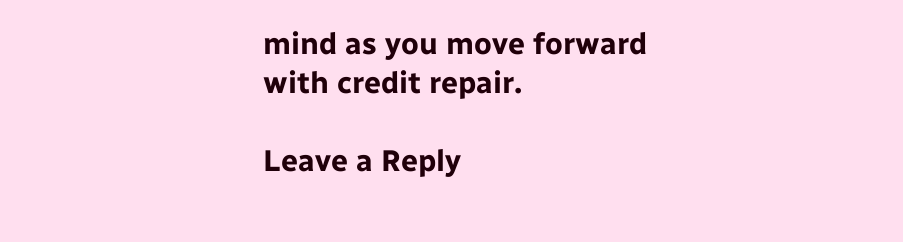mind as you move forward with credit repair.

Leave a Reply